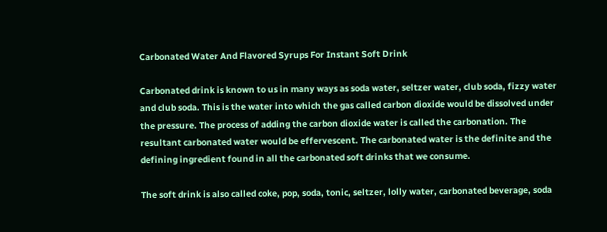Carbonated Water And Flavored Syrups For Instant Soft Drink

Carbonated drink is known to us in many ways as soda water, seltzer water, club soda, fizzy water and club soda. This is the water into which the gas called carbon dioxide would be dissolved under the pressure. The process of adding the carbon dioxide water is called the carbonation. The resultant carbonated water would be effervescent. The carbonated water is the definite and the defining ingredient found in all the carbonated soft drinks that we consume.

The soft drink is also called coke, pop, soda, tonic, seltzer, lolly water, carbonated beverage, soda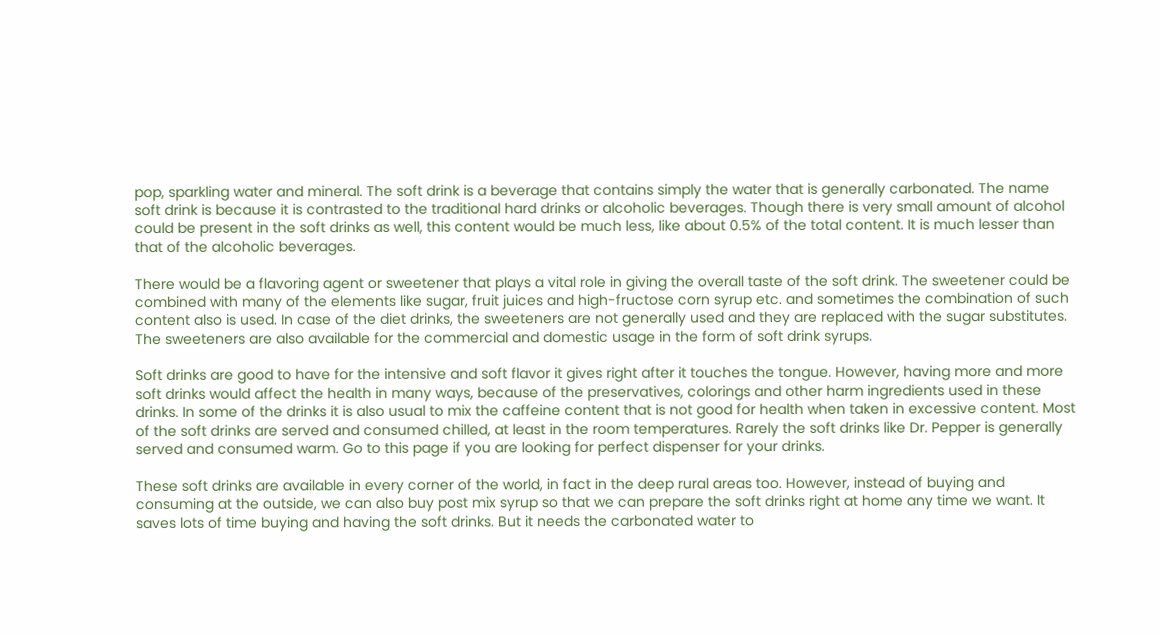pop, sparkling water and mineral. The soft drink is a beverage that contains simply the water that is generally carbonated. The name soft drink is because it is contrasted to the traditional hard drinks or alcoholic beverages. Though there is very small amount of alcohol could be present in the soft drinks as well, this content would be much less, like about 0.5% of the total content. It is much lesser than that of the alcoholic beverages.

There would be a flavoring agent or sweetener that plays a vital role in giving the overall taste of the soft drink. The sweetener could be combined with many of the elements like sugar, fruit juices and high-fructose corn syrup etc. and sometimes the combination of such content also is used. In case of the diet drinks, the sweeteners are not generally used and they are replaced with the sugar substitutes. The sweeteners are also available for the commercial and domestic usage in the form of soft drink syrups.

Soft drinks are good to have for the intensive and soft flavor it gives right after it touches the tongue. However, having more and more soft drinks would affect the health in many ways, because of the preservatives, colorings and other harm ingredients used in these drinks. In some of the drinks it is also usual to mix the caffeine content that is not good for health when taken in excessive content. Most of the soft drinks are served and consumed chilled, at least in the room temperatures. Rarely the soft drinks like Dr. Pepper is generally served and consumed warm. Go to this page if you are looking for perfect dispenser for your drinks.

These soft drinks are available in every corner of the world, in fact in the deep rural areas too. However, instead of buying and consuming at the outside, we can also buy post mix syrup so that we can prepare the soft drinks right at home any time we want. It saves lots of time buying and having the soft drinks. But it needs the carbonated water to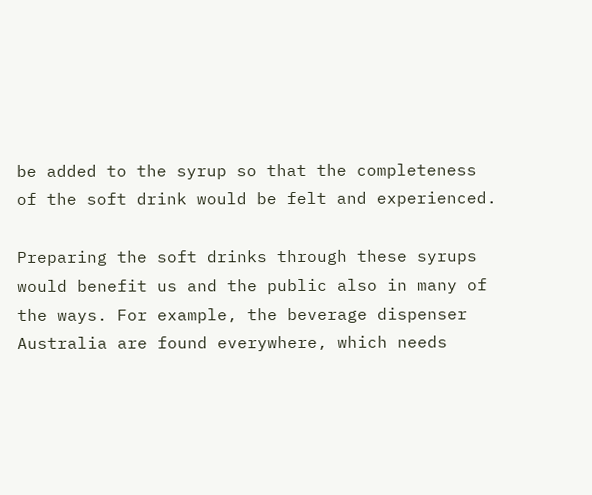be added to the syrup so that the completeness of the soft drink would be felt and experienced.

Preparing the soft drinks through these syrups would benefit us and the public also in many of the ways. For example, the beverage dispenser Australia are found everywhere, which needs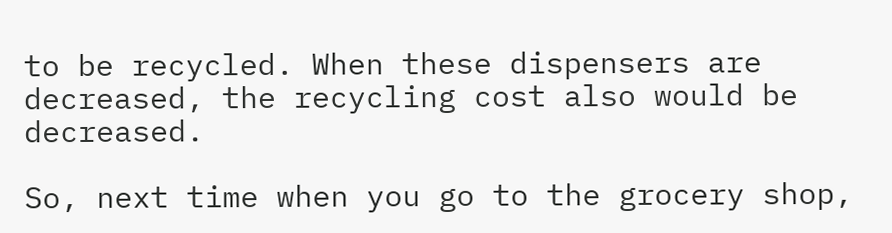to be recycled. When these dispensers are decreased, the recycling cost also would be decreased.

So, next time when you go to the grocery shop,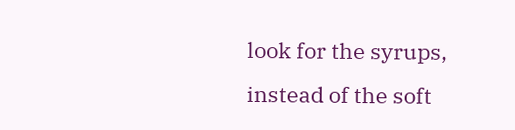look for the syrups, instead of the soft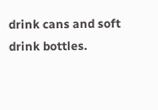drink cans and soft drink bottles.